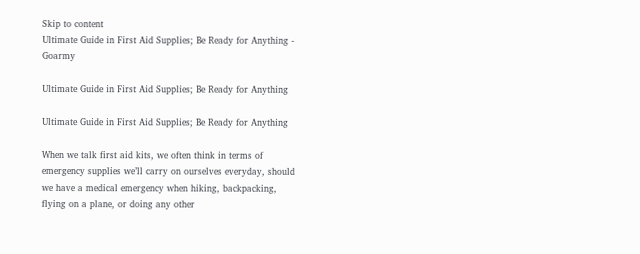Skip to content
Ultimate Guide in First Aid Supplies; Be Ready for Anything - Goarmy

Ultimate Guide in First Aid Supplies; Be Ready for Anything

Ultimate Guide in First Aid Supplies; Be Ready for Anything

When we talk first aid kits, we often think in terms of emergency supplies we’ll carry on ourselves everyday, should we have a medical emergency when hiking, backpacking, flying on a plane, or doing any other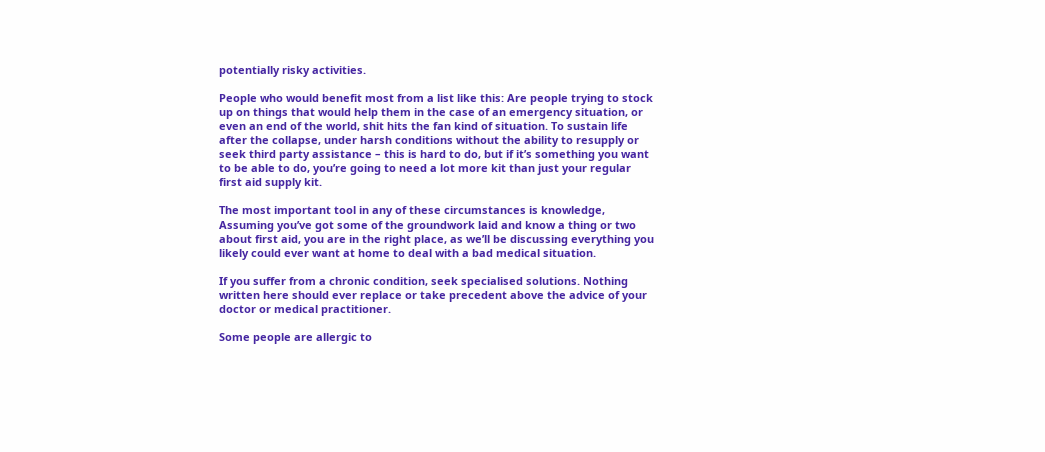potentially risky activities.

People who would benefit most from a list like this: Are people trying to stock up on things that would help them in the case of an emergency situation, or even an end of the world, shit hits the fan kind of situation. To sustain life after the collapse, under harsh conditions without the ability to resupply or seek third party assistance – this is hard to do, but if it’s something you want to be able to do, you’re going to need a lot more kit than just your regular first aid supply kit.

The most important tool in any of these circumstances is knowledge, Assuming you’ve got some of the groundwork laid and know a thing or two about first aid, you are in the right place, as we’ll be discussing everything you likely could ever want at home to deal with a bad medical situation.

If you suffer from a chronic condition, seek specialised solutions. Nothing written here should ever replace or take precedent above the advice of your doctor or medical practitioner.

Some people are allergic to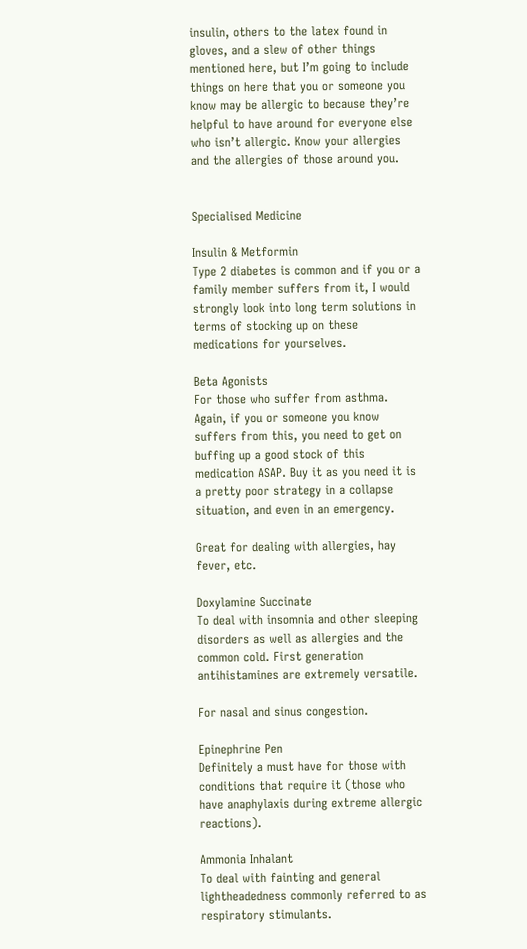insulin, others to the latex found in gloves, and a slew of other things mentioned here, but I’m going to include things on here that you or someone you know may be allergic to because they’re helpful to have around for everyone else who isn’t allergic. Know your allergies and the allergies of those around you.


Specialised Medicine

Insulin & Metformin
Type 2 diabetes is common and if you or a family member suffers from it, I would strongly look into long term solutions in terms of stocking up on these medications for yourselves.

Beta Agonists
For those who suffer from asthma. Again, if you or someone you know suffers from this, you need to get on buffing up a good stock of this medication ASAP. Buy it as you need it is a pretty poor strategy in a collapse situation, and even in an emergency.

Great for dealing with allergies, hay fever, etc.

Doxylamine Succinate
To deal with insomnia and other sleeping disorders as well as allergies and the common cold. First generation antihistamines are extremely versatile.

For nasal and sinus congestion.

Epinephrine Pen
Definitely a must have for those with conditions that require it (those who have anaphylaxis during extreme allergic reactions).

Ammonia Inhalant
To deal with fainting and general lightheadedness commonly referred to as respiratory stimulants.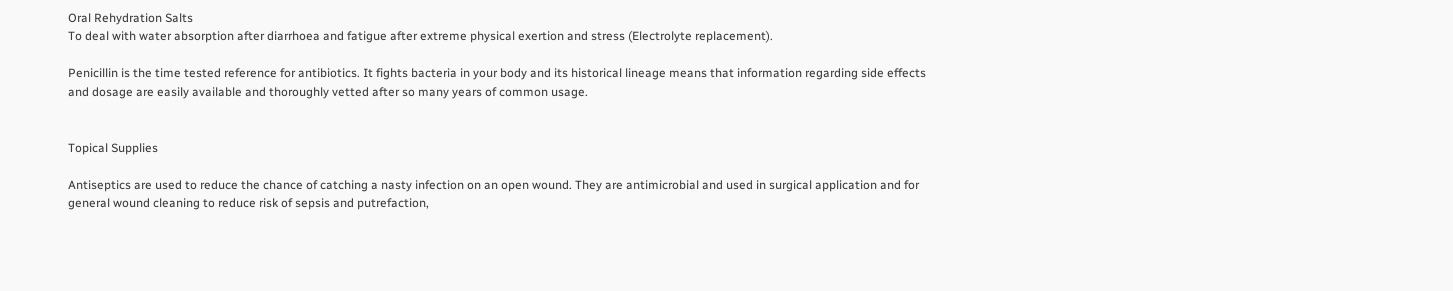Oral Rehydration Salts
To deal with water absorption after diarrhoea and fatigue after extreme physical exertion and stress (Electrolyte replacement).

Penicillin is the time tested reference for antibiotics. It fights bacteria in your body and its historical lineage means that information regarding side effects and dosage are easily available and thoroughly vetted after so many years of common usage.


Topical Supplies

Antiseptics are used to reduce the chance of catching a nasty infection on an open wound. They are antimicrobial and used in surgical application and for general wound cleaning to reduce risk of sepsis and putrefaction,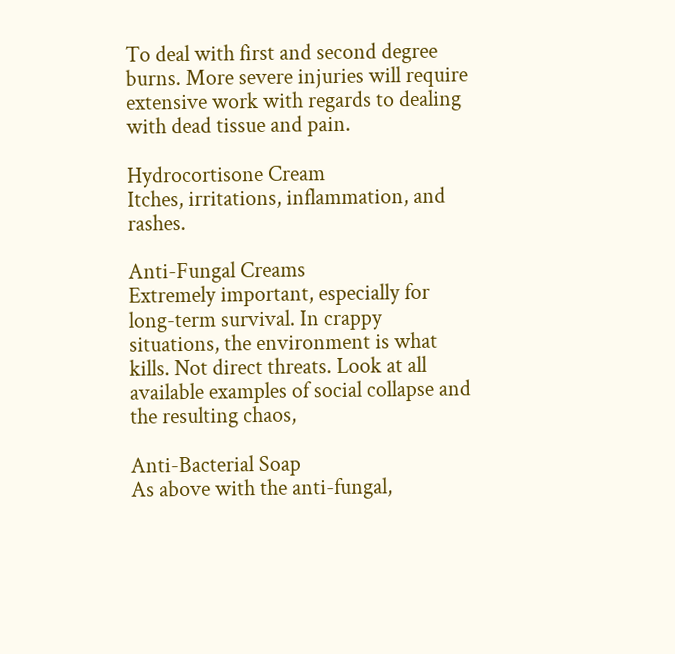To deal with first and second degree burns. More severe injuries will require extensive work with regards to dealing with dead tissue and pain.

Hydrocortisone Cream
Itches, irritations, inflammation, and rashes.

Anti-Fungal Creams
Extremely important, especially for long-term survival. In crappy situations, the environment is what kills. Not direct threats. Look at all available examples of social collapse and the resulting chaos,

Anti-Bacterial Soap
As above with the anti-fungal,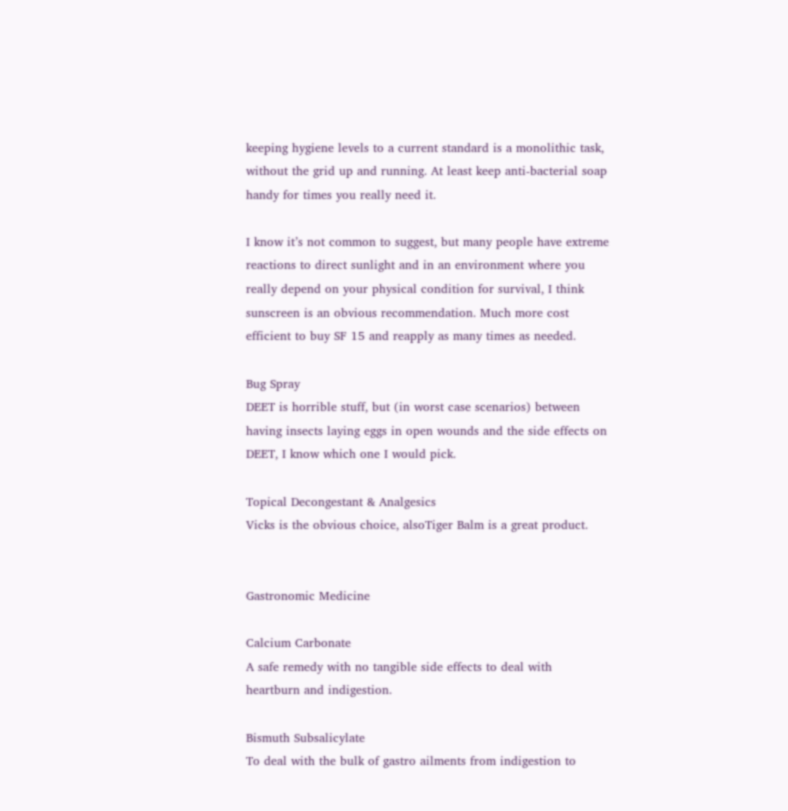keeping hygiene levels to a current standard is a monolithic task, without the grid up and running. At least keep anti-bacterial soap handy for times you really need it.

I know it’s not common to suggest, but many people have extreme reactions to direct sunlight and in an environment where you really depend on your physical condition for survival, I think sunscreen is an obvious recommendation. Much more cost efficient to buy SF 15 and reapply as many times as needed.

Bug Spray
DEET is horrible stuff, but (in worst case scenarios) between having insects laying eggs in open wounds and the side effects on DEET, I know which one I would pick.

Topical Decongestant & Analgesics
Vicks is the obvious choice, alsoTiger Balm is a great product.


Gastronomic Medicine

Calcium Carbonate
A safe remedy with no tangible side effects to deal with heartburn and indigestion.

Bismuth Subsalicylate
To deal with the bulk of gastro ailments from indigestion to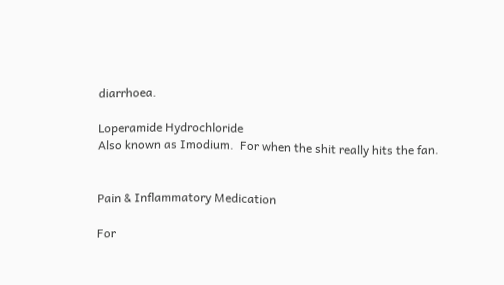diarrhoea.

Loperamide Hydrochloride
Also known as Imodium.  For when the shit really hits the fan.


Pain & Inflammatory Medication

For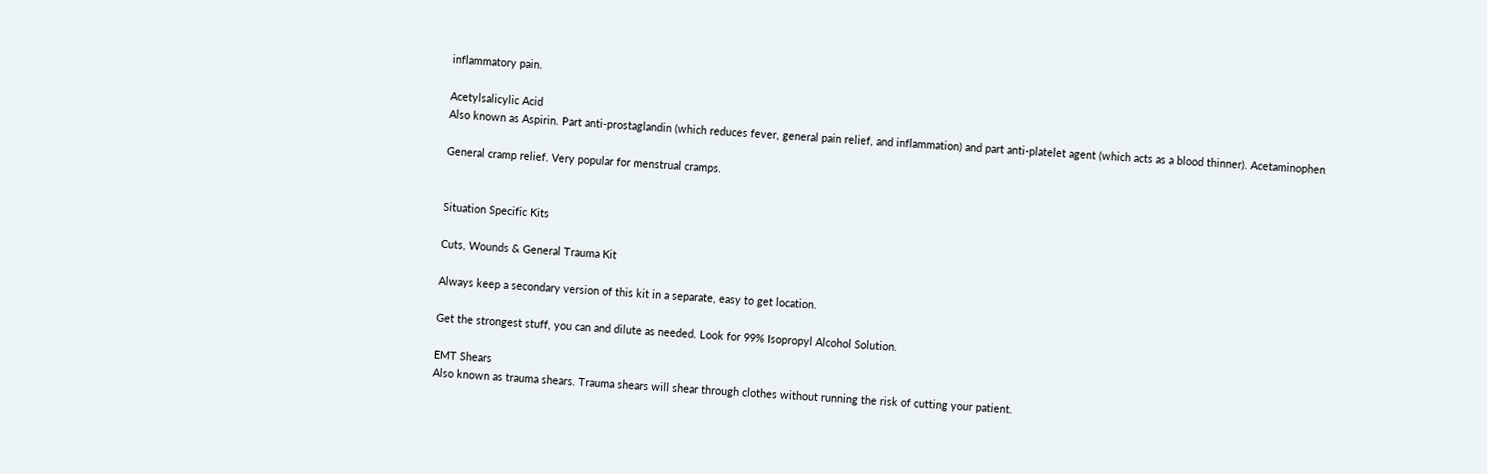inflammatory pain.

Acetylsalicylic Acid
Also known as Aspirin. Part anti-prostaglandin (which reduces fever, general pain relief, and inflammation) and part anti-platelet agent (which acts as a blood thinner). Acetaminophen

General cramp relief. Very popular for menstrual cramps.


Situation Specific Kits

Cuts, Wounds & General Trauma Kit

Always keep a secondary version of this kit in a separate, easy to get location.

Get the strongest stuff, you can and dilute as needed. Look for 99% Isopropyl Alcohol Solution.

EMT Shears
Also known as trauma shears. Trauma shears will shear through clothes without running the risk of cutting your patient.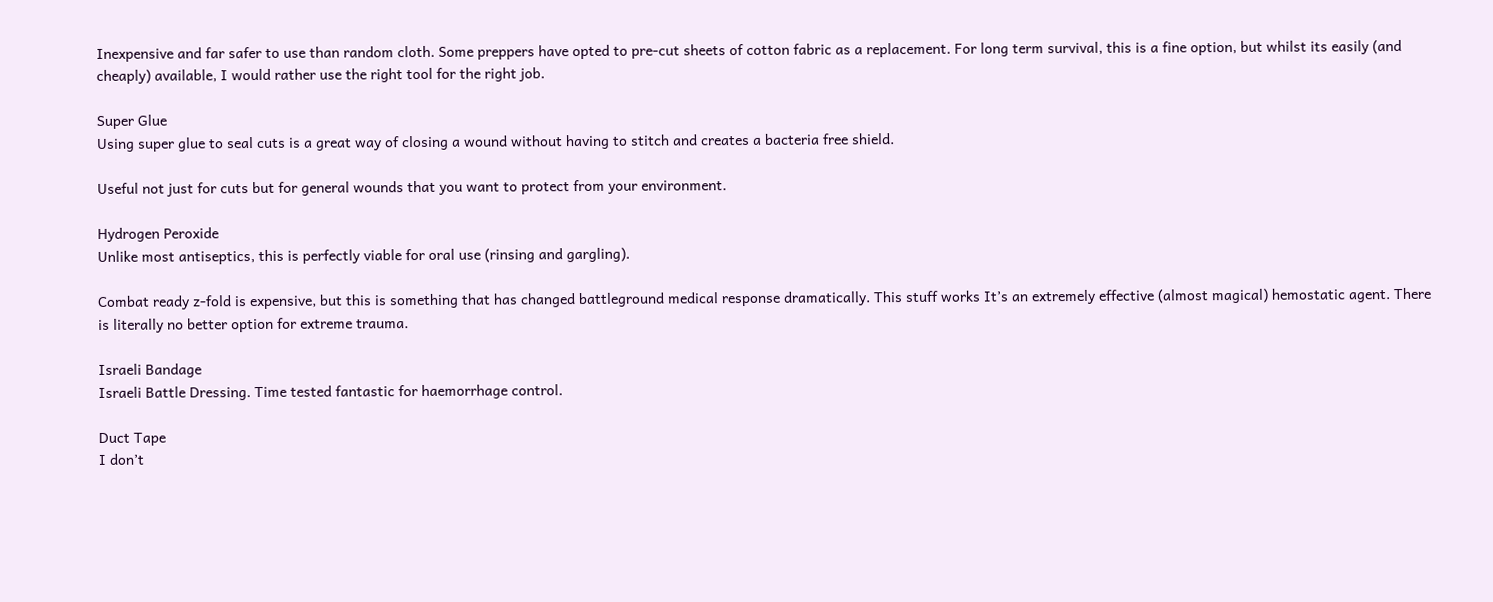Inexpensive and far safer to use than random cloth. Some preppers have opted to pre-cut sheets of cotton fabric as a replacement. For long term survival, this is a fine option, but whilst its easily (and cheaply) available, I would rather use the right tool for the right job.

Super Glue
Using super glue to seal cuts is a great way of closing a wound without having to stitch and creates a bacteria free shield.

Useful not just for cuts but for general wounds that you want to protect from your environment.

Hydrogen Peroxide
Unlike most antiseptics, this is perfectly viable for oral use (rinsing and gargling).

Combat ready z-fold is expensive, but this is something that has changed battleground medical response dramatically. This stuff works It’s an extremely effective (almost magical) hemostatic agent. There is literally no better option for extreme trauma.

Israeli Bandage
Israeli Battle Dressing. Time tested fantastic for haemorrhage control.

Duct Tape
I don’t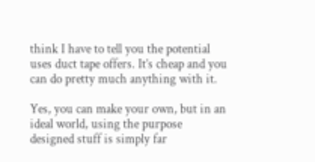think I have to tell you the potential uses duct tape offers. It’s cheap and you can do pretty much anything with it.

Yes, you can make your own, but in an ideal world, using the purpose designed stuff is simply far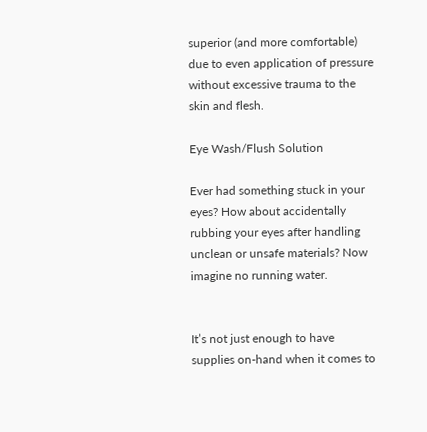superior (and more comfortable) due to even application of pressure without excessive trauma to the skin and flesh.

Eye Wash/Flush Solution

Ever had something stuck in your eyes? How about accidentally rubbing your eyes after handling unclean or unsafe materials? Now imagine no running water.


It’s not just enough to have supplies on-hand when it comes to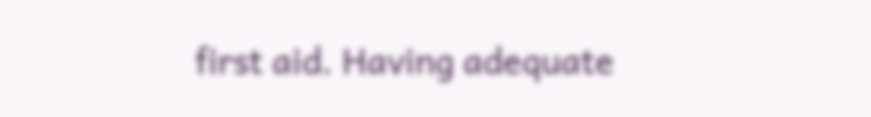first aid. Having adequate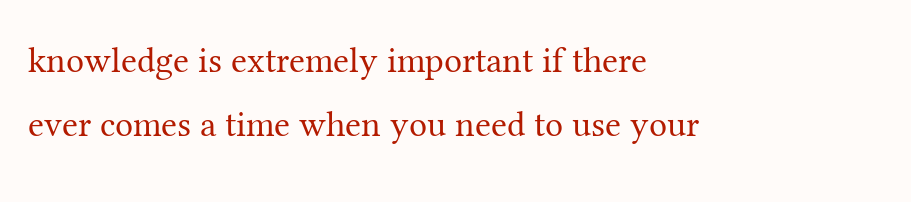knowledge is extremely important if there ever comes a time when you need to use your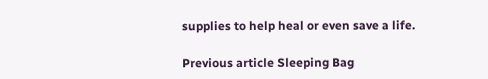supplies to help heal or even save a life.

Previous article Sleeping Bag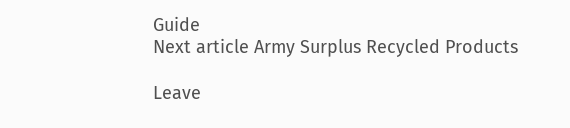Guide
Next article Army Surplus Recycled Products

Leave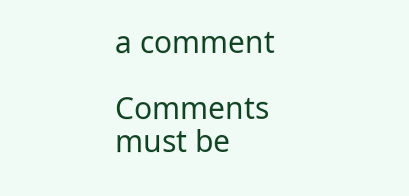a comment

Comments must be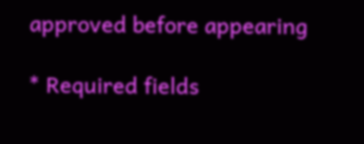approved before appearing

* Required fields